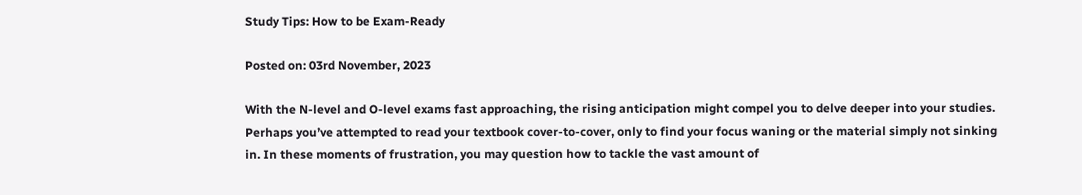Study Tips: How to be Exam-Ready

Posted on: 03rd November, 2023

With the N-level and O-level exams fast approaching, the rising anticipation might compel you to delve deeper into your studies. Perhaps you’ve attempted to read your textbook cover-to-cover, only to find your focus waning or the material simply not sinking in. In these moments of frustration, you may question how to tackle the vast amount of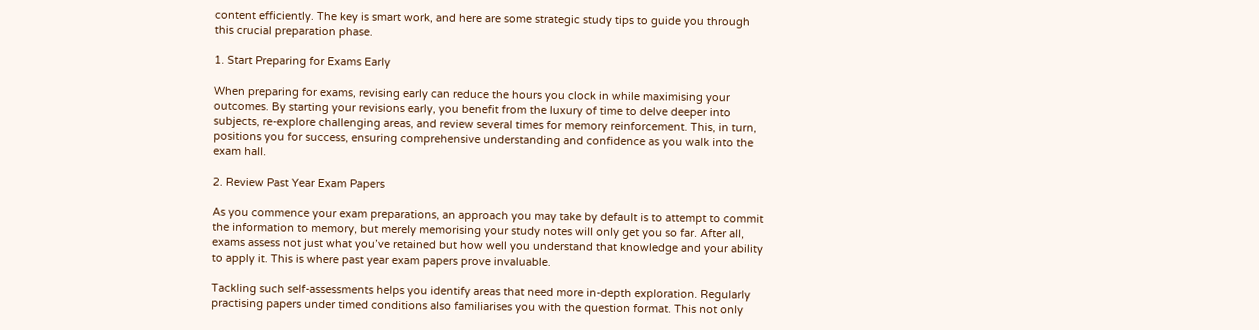content efficiently. The key is smart work, and here are some strategic study tips to guide you through this crucial preparation phase.

1. Start Preparing for Exams Early

When preparing for exams, revising early can reduce the hours you clock in while maximising your outcomes. By starting your revisions early, you benefit from the luxury of time to delve deeper into subjects, re-explore challenging areas, and review several times for memory reinforcement. This, in turn, positions you for success, ensuring comprehensive understanding and confidence as you walk into the exam hall.

2. Review Past Year Exam Papers

As you commence your exam preparations, an approach you may take by default is to attempt to commit the information to memory, but merely memorising your study notes will only get you so far. After all, exams assess not just what you’ve retained but how well you understand that knowledge and your ability to apply it. This is where past year exam papers prove invaluable.

Tackling such self-assessments helps you identify areas that need more in-depth exploration. Regularly practising papers under timed conditions also familiarises you with the question format. This not only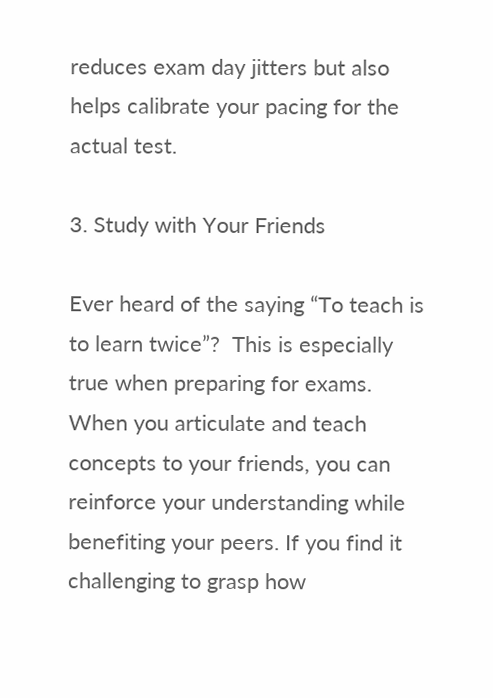reduces exam day jitters but also helps calibrate your pacing for the actual test.

3. Study with Your Friends

Ever heard of the saying “To teach is to learn twice”?  This is especially true when preparing for exams. When you articulate and teach concepts to your friends, you can reinforce your understanding while benefiting your peers. If you find it challenging to grasp how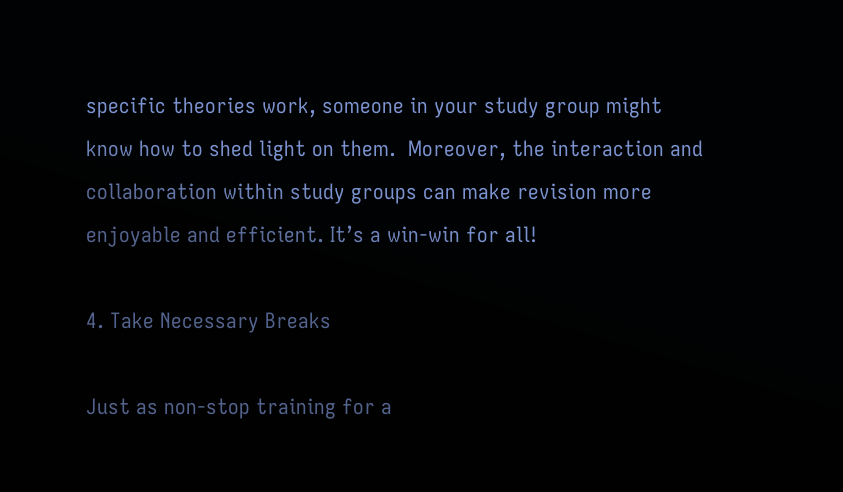specific theories work, someone in your study group might know how to shed light on them.  Moreover, the interaction and collaboration within study groups can make revision more enjoyable and efficient. It’s a win-win for all!

4. Take Necessary Breaks

Just as non-stop training for a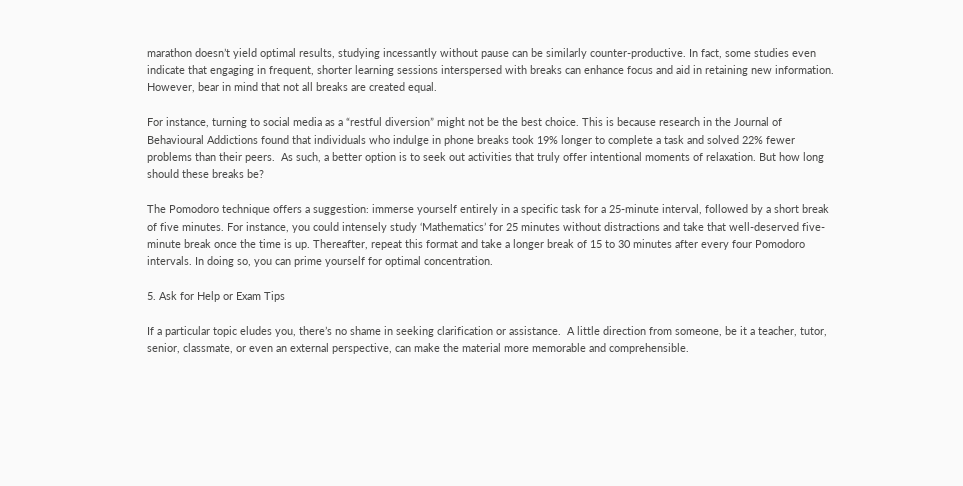marathon doesn’t yield optimal results, studying incessantly without pause can be similarly counter-productive. In fact, some studies even indicate that engaging in frequent, shorter learning sessions interspersed with breaks can enhance focus and aid in retaining new information. However, bear in mind that not all breaks are created equal.

For instance, turning to social media as a “restful diversion” might not be the best choice. This is because research in the Journal of Behavioural Addictions found that individuals who indulge in phone breaks took 19% longer to complete a task and solved 22% fewer problems than their peers.  As such, a better option is to seek out activities that truly offer intentional moments of relaxation. But how long should these breaks be?

The Pomodoro technique offers a suggestion: immerse yourself entirely in a specific task for a 25-minute interval, followed by a short break of five minutes. For instance, you could intensely study ‘Mathematics’ for 25 minutes without distractions and take that well-deserved five-minute break once the time is up. Thereafter, repeat this format and take a longer break of 15 to 30 minutes after every four Pomodoro intervals. In doing so, you can prime yourself for optimal concentration.

5. Ask for Help or Exam Tips

If a particular topic eludes you, there’s no shame in seeking clarification or assistance.  A little direction from someone, be it a teacher, tutor, senior, classmate, or even an external perspective, can make the material more memorable and comprehensible.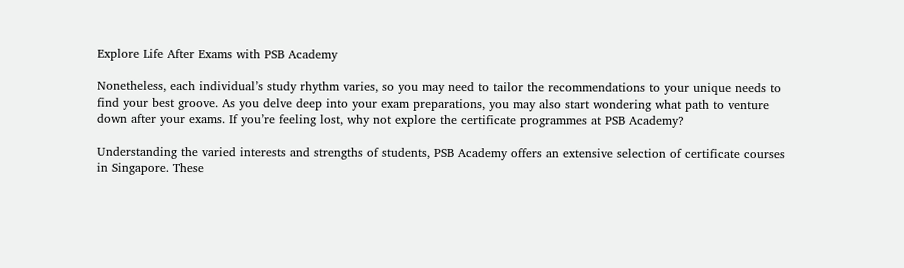Explore Life After Exams with PSB Academy

Nonetheless, each individual’s study rhythm varies, so you may need to tailor the recommendations to your unique needs to find your best groove. As you delve deep into your exam preparations, you may also start wondering what path to venture down after your exams. If you’re feeling lost, why not explore the certificate programmes at PSB Academy?

Understanding the varied interests and strengths of students, PSB Academy offers an extensive selection of certificate courses in Singapore. These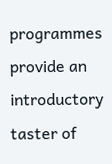programmes provide an introductory taster of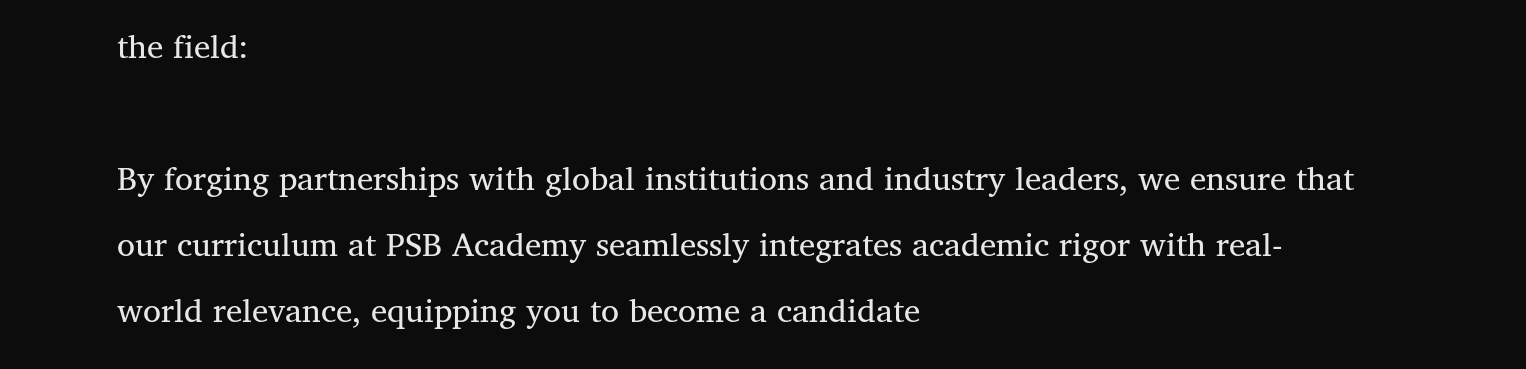the field:

By forging partnerships with global institutions and industry leaders, we ensure that our curriculum at PSB Academy seamlessly integrates academic rigor with real-world relevance, equipping you to become a candidate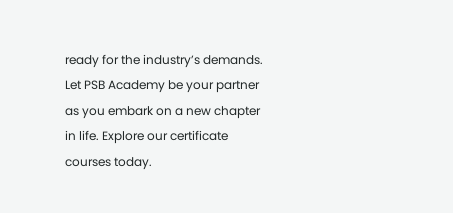ready for the industry’s demands. Let PSB Academy be your partner as you embark on a new chapter in life. Explore our certificate courses today.